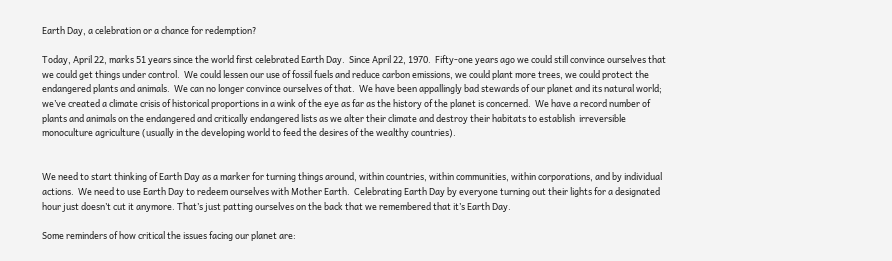Earth Day, a celebration or a chance for redemption?

Today, April 22, marks 51 years since the world first celebrated Earth Day.  Since April 22, 1970.  Fifty-one years ago we could still convince ourselves that we could get things under control.  We could lessen our use of fossil fuels and reduce carbon emissions, we could plant more trees, we could protect the endangered plants and animals.  We can no longer convince ourselves of that.  We have been appallingly bad stewards of our planet and its natural world; we’ve created a climate crisis of historical proportions in a wink of the eye as far as the history of the planet is concerned.  We have a record number of plants and animals on the endangered and critically endangered lists as we alter their climate and destroy their habitats to establish  irreversible monoculture agriculture (usually in the developing world to feed the desires of the wealthy countries).


We need to start thinking of Earth Day as a marker for turning things around, within countries, within communities, within corporations, and by individual actions.  We need to use Earth Day to redeem ourselves with Mother Earth.  Celebrating Earth Day by everyone turning out their lights for a designated hour just doesn’t cut it anymore. That’s just patting ourselves on the back that we remembered that it’s Earth Day.

Some reminders of how critical the issues facing our planet are: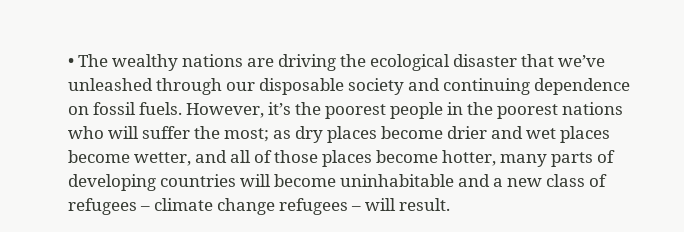• The wealthy nations are driving the ecological disaster that we’ve unleashed through our disposable society and continuing dependence on fossil fuels. However, it’s the poorest people in the poorest nations who will suffer the most; as dry places become drier and wet places become wetter, and all of those places become hotter, many parts of developing countries will become uninhabitable and a new class of refugees – climate change refugees – will result.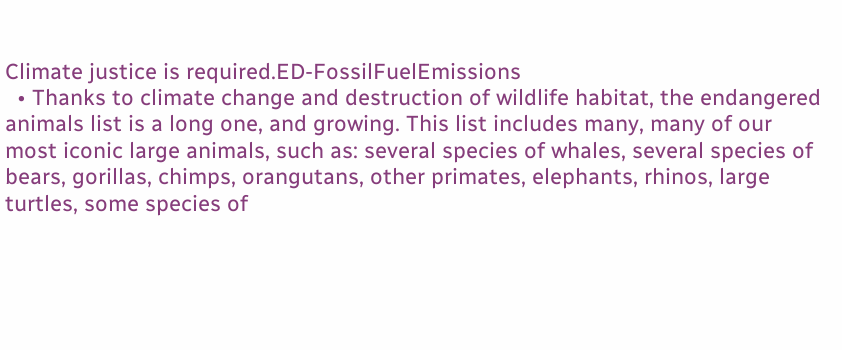Climate justice is required.ED-FossilFuelEmissions
  • Thanks to climate change and destruction of wildlife habitat, the endangered animals list is a long one, and growing. This list includes many, many of our most iconic large animals, such as: several species of whales, several species of bears, gorillas, chimps, orangutans, other primates, elephants, rhinos, large turtles, some species of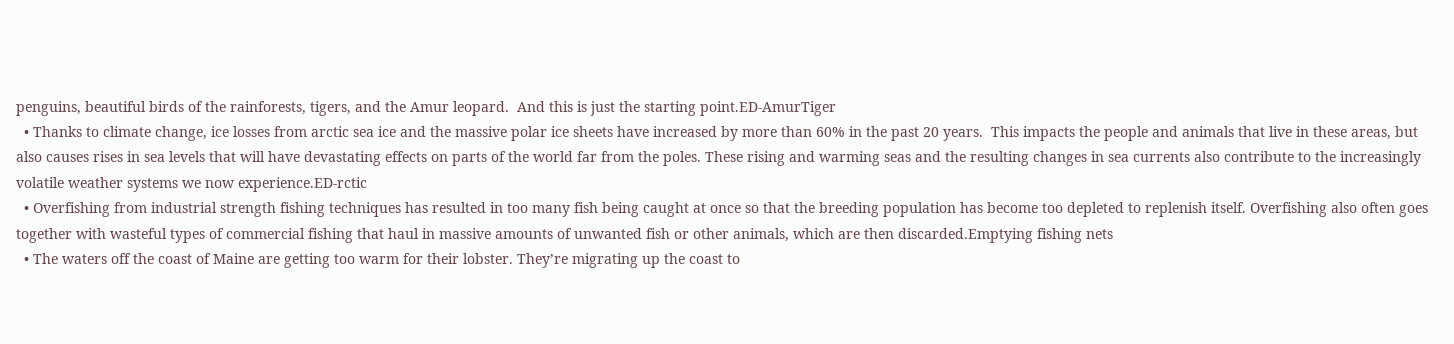penguins, beautiful birds of the rainforests, tigers, and the Amur leopard.  And this is just the starting point.ED-AmurTiger
  • Thanks to climate change, ice losses from arctic sea ice and the massive polar ice sheets have increased by more than 60% in the past 20 years.  This impacts the people and animals that live in these areas, but also causes rises in sea levels that will have devastating effects on parts of the world far from the poles. These rising and warming seas and the resulting changes in sea currents also contribute to the increasingly volatile weather systems we now experience.ED-rctic
  • Overfishing from industrial strength fishing techniques has resulted in too many fish being caught at once so that the breeding population has become too depleted to replenish itself. Overfishing also often goes together with wasteful types of commercial fishing that haul in massive amounts of unwanted fish or other animals, which are then discarded.Emptying fishing nets
  • The waters off the coast of Maine are getting too warm for their lobster. They’re migrating up the coast to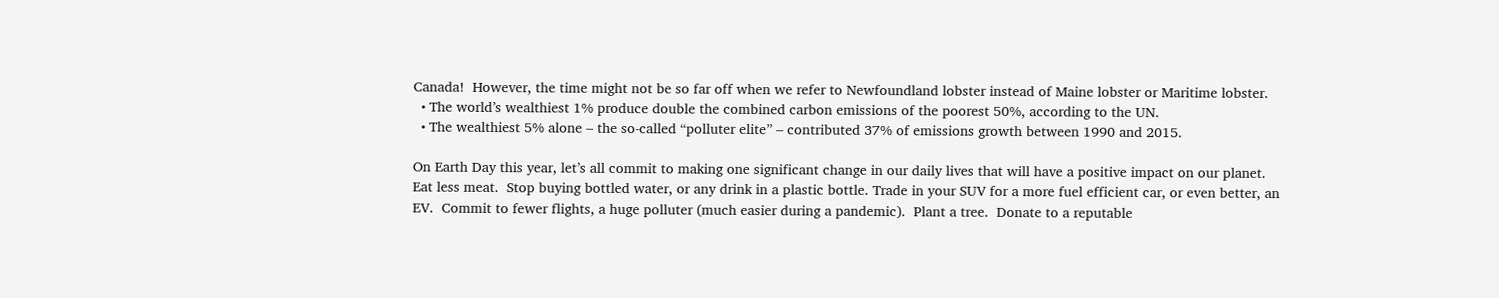Canada!  However, the time might not be so far off when we refer to Newfoundland lobster instead of Maine lobster or Maritime lobster.
  • The world’s wealthiest 1% produce double the combined carbon emissions of the poorest 50%, according to the UN.
  • The wealthiest 5% alone – the so-called “polluter elite” – contributed 37% of emissions growth between 1990 and 2015.

On Earth Day this year, let’s all commit to making one significant change in our daily lives that will have a positive impact on our planet.  Eat less meat.  Stop buying bottled water, or any drink in a plastic bottle. Trade in your SUV for a more fuel efficient car, or even better, an EV.  Commit to fewer flights, a huge polluter (much easier during a pandemic).  Plant a tree.  Donate to a reputable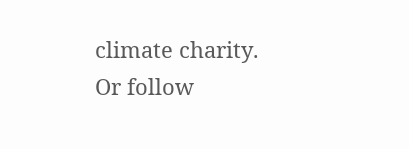climate charity.  Or follow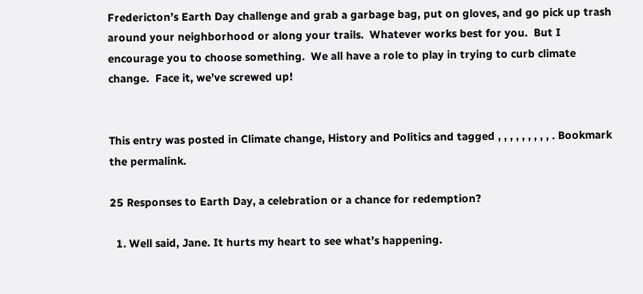Fredericton’s Earth Day challenge and grab a garbage bag, put on gloves, and go pick up trash around your neighborhood or along your trails.  Whatever works best for you.  But I encourage you to choose something.  We all have a role to play in trying to curb climate change.  Face it, we’ve screwed up!


This entry was posted in Climate change, History and Politics and tagged , , , , , , , , , . Bookmark the permalink.

25 Responses to Earth Day, a celebration or a chance for redemption?

  1. Well said, Jane. It hurts my heart to see what’s happening.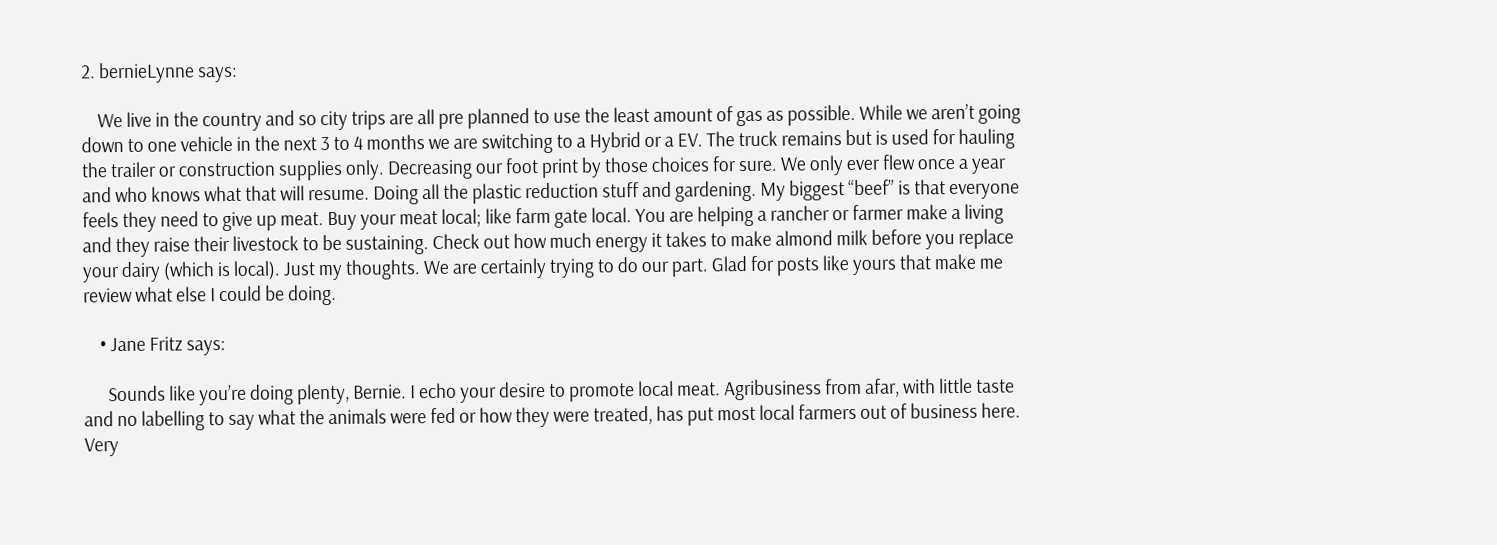2. bernieLynne says:

    We live in the country and so city trips are all pre planned to use the least amount of gas as possible. While we aren’t going down to one vehicle in the next 3 to 4 months we are switching to a Hybrid or a EV. The truck remains but is used for hauling the trailer or construction supplies only. Decreasing our foot print by those choices for sure. We only ever flew once a year and who knows what that will resume. Doing all the plastic reduction stuff and gardening. My biggest “beef” is that everyone feels they need to give up meat. Buy your meat local; like farm gate local. You are helping a rancher or farmer make a living and they raise their livestock to be sustaining. Check out how much energy it takes to make almond milk before you replace your dairy (which is local). Just my thoughts. We are certainly trying to do our part. Glad for posts like yours that make me review what else I could be doing.

    • Jane Fritz says:

      Sounds like you’re doing plenty, Bernie. I echo your desire to promote local meat. Agribusiness from afar, with little taste and no labelling to say what the animals were fed or how they were treated, has put most local farmers out of business here. Very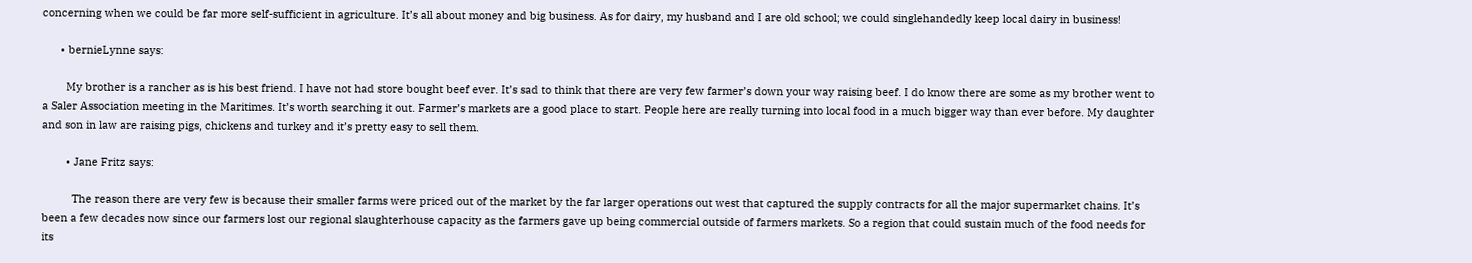concerning when we could be far more self-sufficient in agriculture. It’s all about money and big business. As for dairy, my husband and I are old school; we could singlehandedly keep local dairy in business!

      • bernieLynne says:

        My brother is a rancher as is his best friend. I have not had store bought beef ever. It’s sad to think that there are very few farmer’s down your way raising beef. I do know there are some as my brother went to a Saler Association meeting in the Maritimes. It’s worth searching it out. Farmer’s markets are a good place to start. People here are really turning into local food in a much bigger way than ever before. My daughter and son in law are raising pigs, chickens and turkey and it’s pretty easy to sell them.

        • Jane Fritz says:

          The reason there are very few is because their smaller farms were priced out of the market by the far larger operations out west that captured the supply contracts for all the major supermarket chains. It’s been a few decades now since our farmers lost our regional slaughterhouse capacity as the farmers gave up being commercial outside of farmers markets. So a region that could sustain much of the food needs for its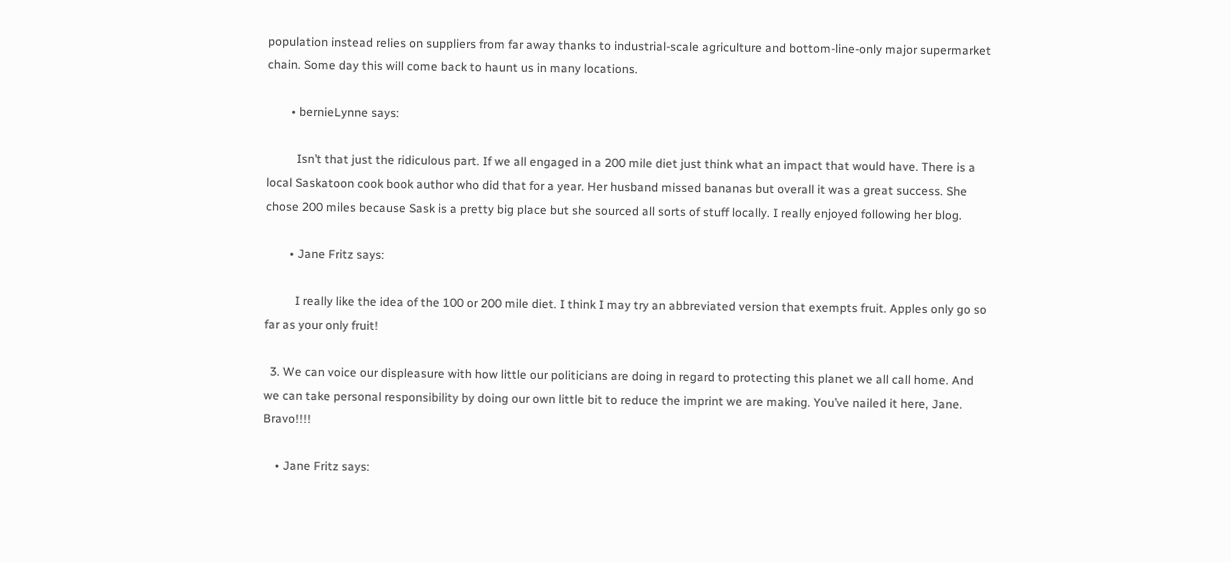population instead relies on suppliers from far away thanks to industrial-scale agriculture and bottom-line-only major supermarket chain. Some day this will come back to haunt us in many locations.

        • bernieLynne says:

          Isn’t that just the ridiculous part. If we all engaged in a 200 mile diet just think what an impact that would have. There is a local Saskatoon cook book author who did that for a year. Her husband missed bananas but overall it was a great success. She chose 200 miles because Sask is a pretty big place but she sourced all sorts of stuff locally. I really enjoyed following her blog.

        • Jane Fritz says:

          I really like the idea of the 100 or 200 mile diet. I think I may try an abbreviated version that exempts fruit. Apples only go so far as your only fruit!

  3. We can voice our displeasure with how little our politicians are doing in regard to protecting this planet we all call home. And we can take personal responsibility by doing our own little bit to reduce the imprint we are making. You’ve nailed it here, Jane. Bravo!!!!

    • Jane Fritz says: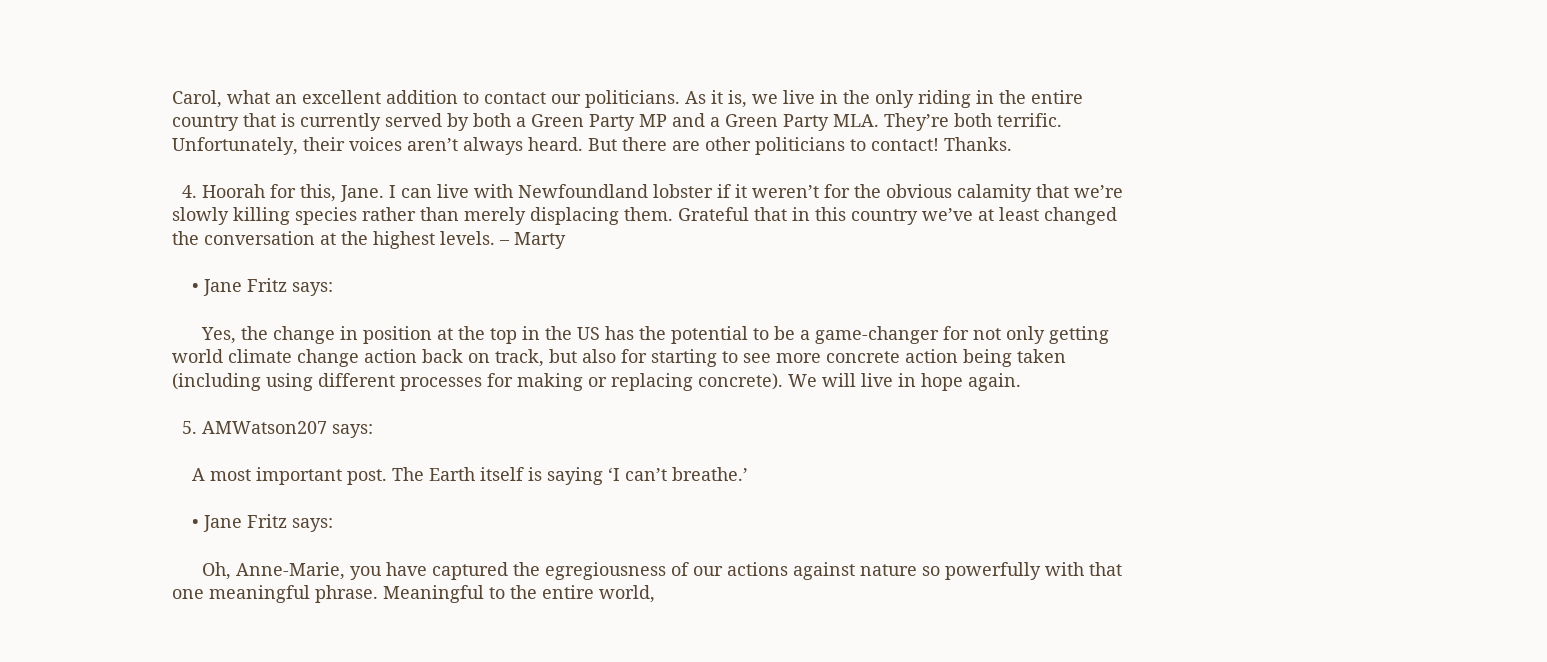Carol, what an excellent addition to contact our politicians. As it is, we live in the only riding in the entire country that is currently served by both a Green Party MP and a Green Party MLA. They’re both terrific. Unfortunately, their voices aren’t always heard. But there are other politicians to contact! Thanks.

  4. Hoorah for this, Jane. I can live with Newfoundland lobster if it weren’t for the obvious calamity that we’re slowly killing species rather than merely displacing them. Grateful that in this country we’ve at least changed the conversation at the highest levels. – Marty

    • Jane Fritz says:

      Yes, the change in position at the top in the US has the potential to be a game-changer for not only getting world climate change action back on track, but also for starting to see more concrete action being taken (including using different processes for making or replacing concrete). We will live in hope again.

  5. AMWatson207 says:

    A most important post. The Earth itself is saying ‘I can’t breathe.’

    • Jane Fritz says:

      Oh, Anne-Marie, you have captured the egregiousness of our actions against nature so powerfully with that one meaningful phrase. Meaningful to the entire world,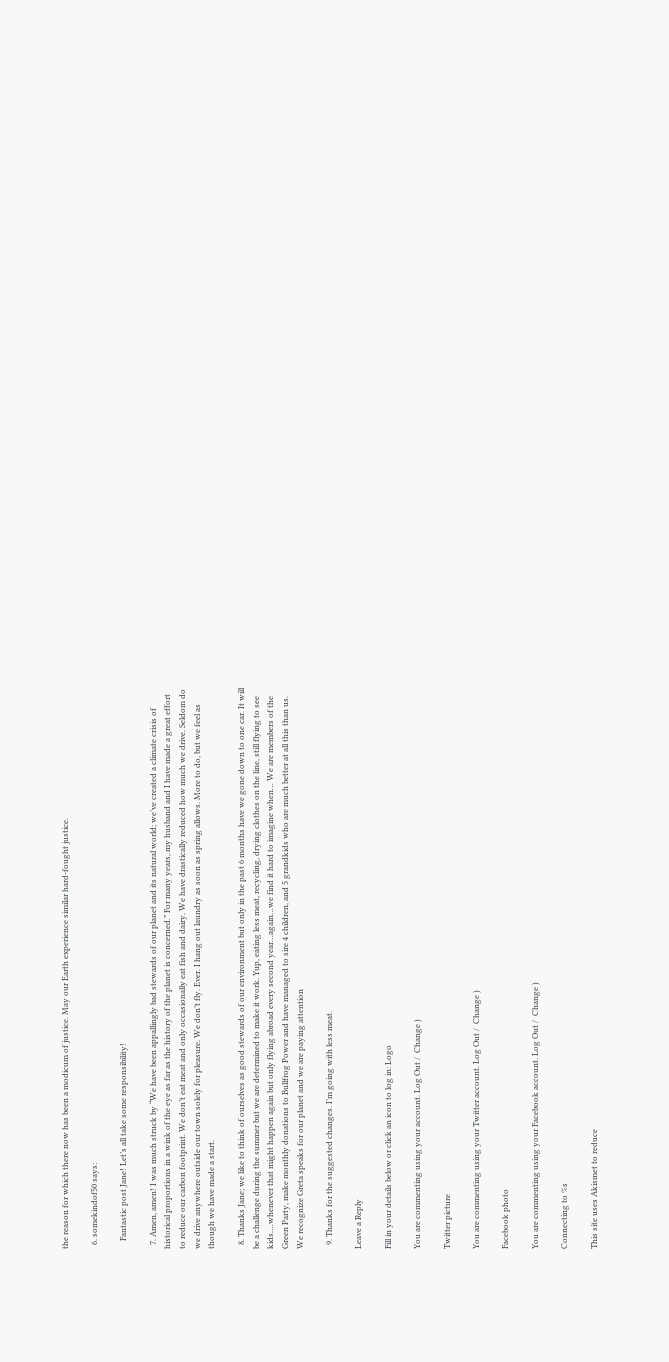the reason for which there now has been a modicum of justice. May our Earth experience similar hard-fought justice.

  6. somekindof50 says:

    Fantastic post Jane! Let’s all take some responsibility!

  7. Amen, amen! I was much struck by “We have been appallingly bad stewards of our planet and its natural world; we’ve created a climate crisis of historical proportions in a wink of the eye as far as the history of the planet is concerned.” For many years, my husband and I have made a great effort to reduce our carbon footprint. We don’t eat meat and only occasionally eat fish and dairy. We have drastically reduced how much we drive. Seldom do we drive anywhere outside our town solely for pleasure. We don’t fly. Ever. I hang out laundry as soon as spring allows. More to do, but we feel as though we have made a start.

  8. Thanks Jane; we like to think of ourselves as good stewards of our environment but only in the past 6 months have we gone down to one car. It will be a challenge during the summer but we are determined to make it work. Yup, eating less meat, recycling, drying clothes on the line, still flying to see kids….whenever that might happen again but only flying abroad every second year…again…we find it hard to imagine when… We are members of the Green Party, make monthly donations to Bullfrog Power and have managed to sire 4 children, and 5 grandkids who are much better at all this than us. We recognize Greta speaks for our planet and we are paying attention

  9. Thanks for the suggested changes. I’m going with less meat.

Leave a Reply

Fill in your details below or click an icon to log in: Logo

You are commenting using your account. Log Out /  Change )

Twitter picture

You are commenting using your Twitter account. Log Out /  Change )

Facebook photo

You are commenting using your Facebook account. Log Out /  Change )

Connecting to %s

This site uses Akismet to reduce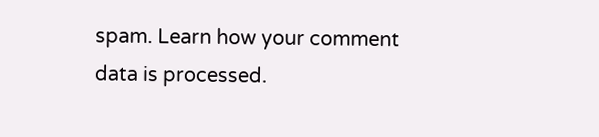spam. Learn how your comment data is processed.